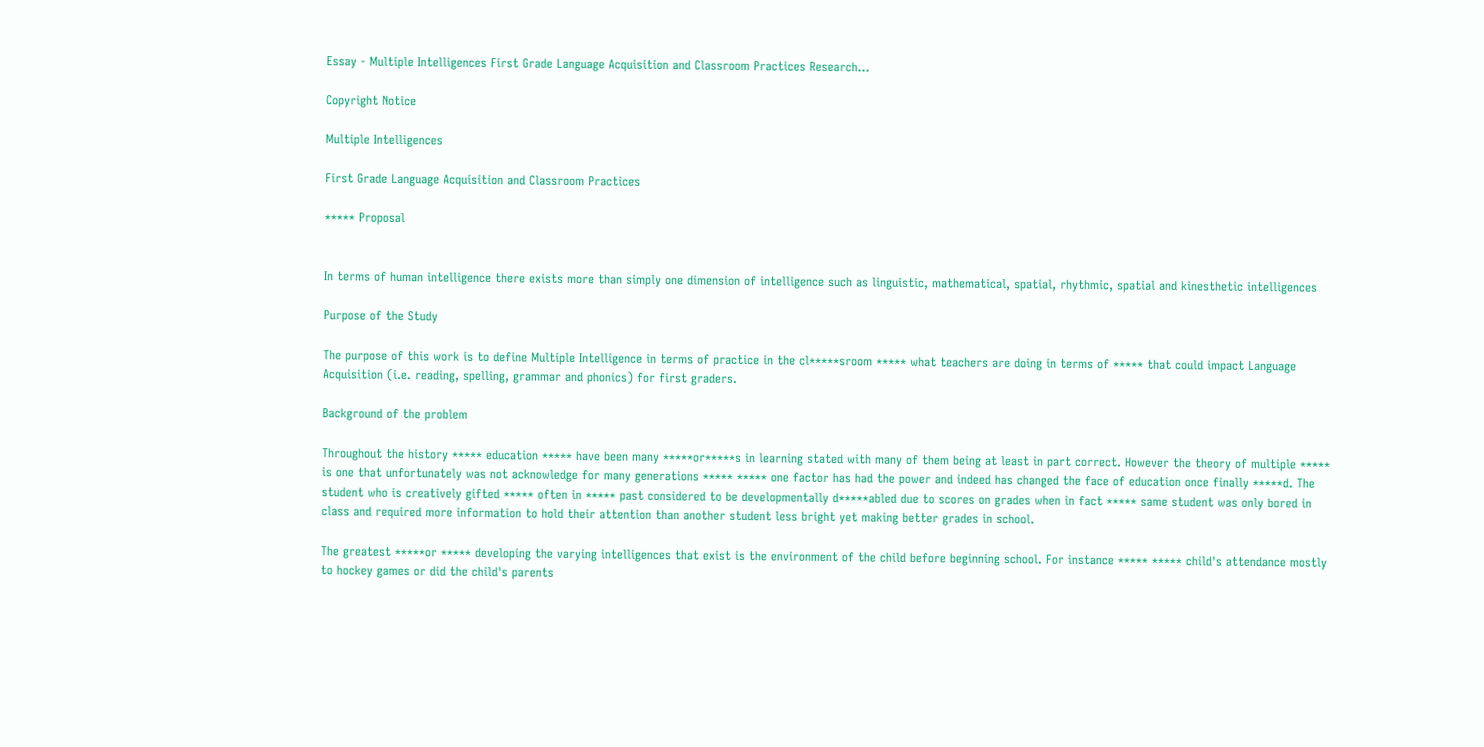Essay - Multiple Intelligences First Grade Language Acquisition and Classroom Practices Research...

Copyright Notice

Multiple Intelligences

First Grade Language Acquisition and Classroom Practices

***** Proposal


In terms of human intelligence there exists more than simply one dimension of intelligence such as linguistic, mathematical, spatial, rhythmic, spatial and kinesthetic intelligences

Purpose of the Study

The purpose of this work is to define Multiple Intelligence in terms of practice in the cl*****sroom ***** what teachers are doing in terms of ***** that could impact Language Acquisition (i.e. reading, spelling, grammar and phonics) for first graders.

Background of the problem

Throughout the history ***** education ***** have been many *****or*****s in learning stated with many of them being at least in part correct. However the theory of multiple ***** is one that unfortunately was not acknowledge for many generations ***** ***** one factor has had the power and indeed has changed the face of education once finally *****d. The student who is creatively gifted ***** often in ***** past considered to be developmentally d*****abled due to scores on grades when in fact ***** same student was only bored in class and required more information to hold their attention than another student less bright yet making better grades in school.

The greatest *****or ***** developing the varying intelligences that exist is the environment of the child before beginning school. For instance ***** ***** child's attendance mostly to hockey games or did the child's parents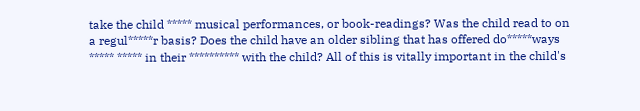take the child ***** musical performances, or book-readings? Was the child read to on a regul*****r basis? Does the child have an older sibling that has offered do*****ways ***** ***** in their ********** with the child? All of this is vitally important in the child's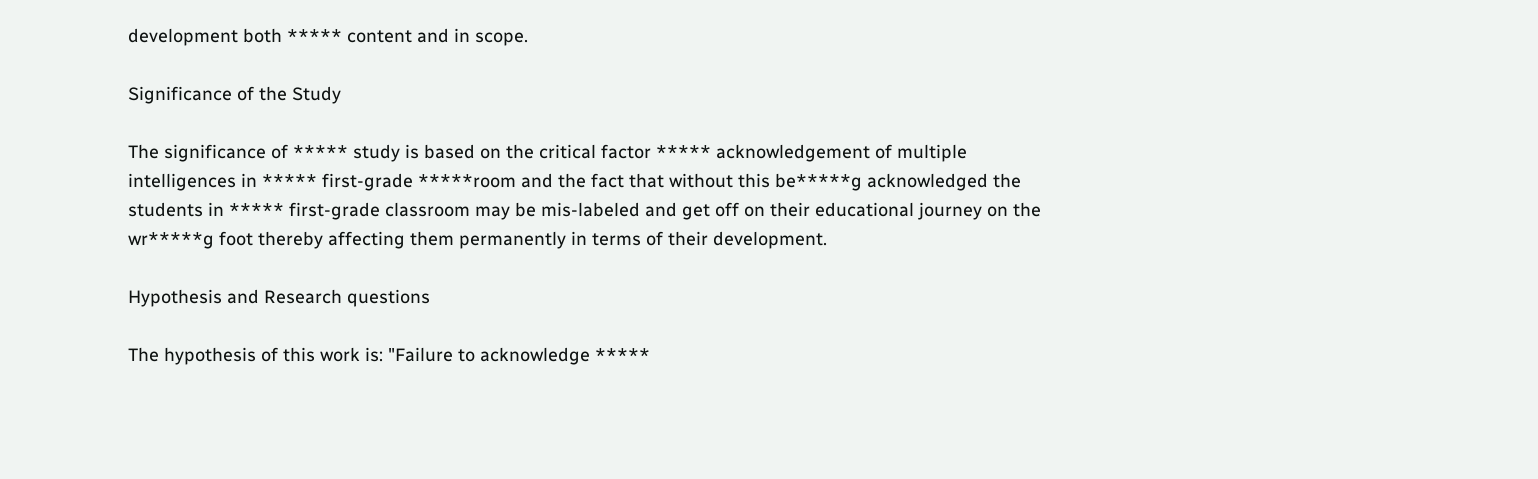development both ***** content and in scope.

Significance of the Study

The significance of ***** study is based on the critical factor ***** acknowledgement of multiple intelligences in ***** first-grade *****room and the fact that without this be*****g acknowledged the students in ***** first-grade classroom may be mis-labeled and get off on their educational journey on the wr*****g foot thereby affecting them permanently in terms of their development.

Hypothesis and Research questions

The hypothesis of this work is: "Failure to acknowledge *****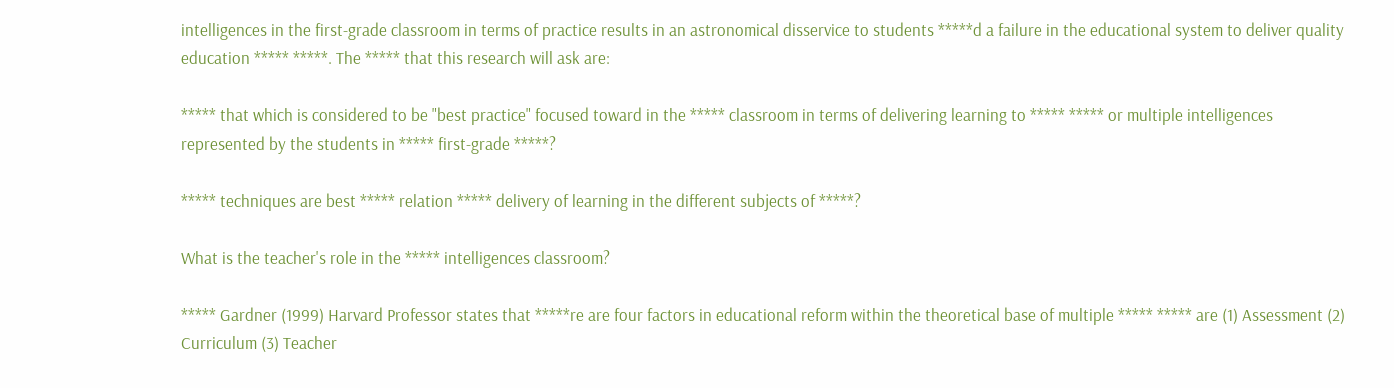intelligences in the first-grade classroom in terms of practice results in an astronomical disservice to students *****d a failure in the educational system to deliver quality education ***** *****. The ***** that this research will ask are:

***** that which is considered to be "best practice" focused toward in the ***** classroom in terms of delivering learning to ***** ***** or multiple intelligences represented by the students in ***** first-grade *****?

***** techniques are best ***** relation ***** delivery of learning in the different subjects of *****?

What is the teacher's role in the ***** intelligences classroom?

***** Gardner (1999) Harvard Professor states that *****re are four factors in educational reform within the theoretical base of multiple ***** ***** are (1) Assessment (2) Curriculum (3) Teacher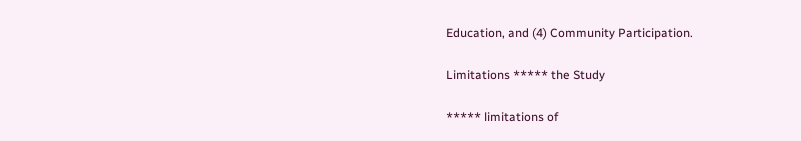Education, and (4) Community Participation.

Limitations ***** the Study

***** limitations of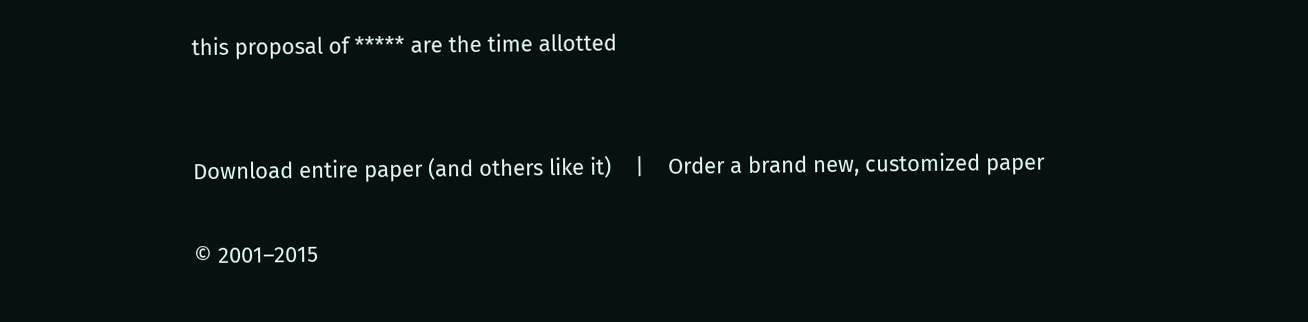this proposal of ***** are the time allotted


Download entire paper (and others like it)    |    Order a brand new, customized paper

© 2001–2015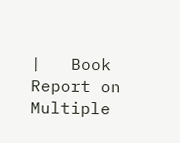|   Book Report on Multiple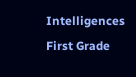Intelligences First Grade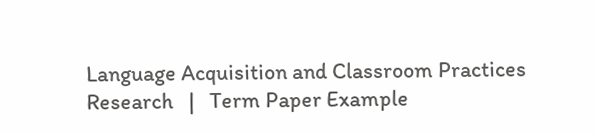Language Acquisition and Classroom Practices Research   |   Term Paper Example